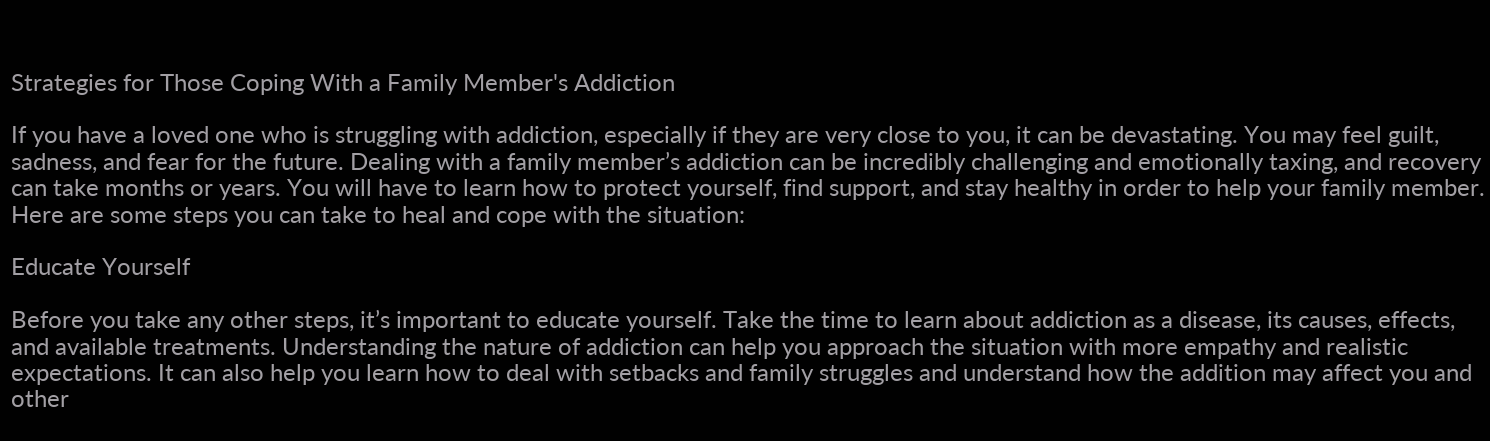Strategies for Those Coping With a Family Member's Addiction

If you have a loved one who is struggling with addiction, especially if they are very close to you, it can be devastating. You may feel guilt, sadness, and fear for the future. Dealing with a family member’s addiction can be incredibly challenging and emotionally taxing, and recovery can take months or years. You will have to learn how to protect yourself, find support, and stay healthy in order to help your family member. Here are some steps you can take to heal and cope with the situation:

Educate Yourself

Before you take any other steps, it’s important to educate yourself. Take the time to learn about addiction as a disease, its causes, effects, and available treatments. Understanding the nature of addiction can help you approach the situation with more empathy and realistic expectations. It can also help you learn how to deal with setbacks and family struggles and understand how the addition may affect you and other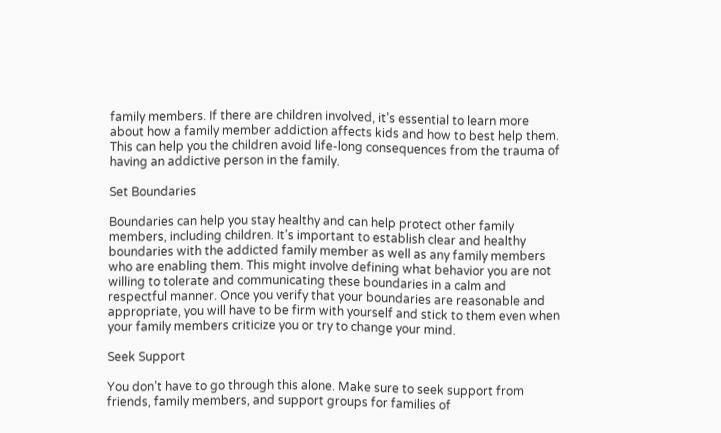family members. If there are children involved, it’s essential to learn more about how a family member addiction affects kids and how to best help them. This can help you the children avoid life-long consequences from the trauma of having an addictive person in the family.

Set Boundaries

Boundaries can help you stay healthy and can help protect other family members, including children. It’s important to establish clear and healthy boundaries with the addicted family member as well as any family members who are enabling them. This might involve defining what behavior you are not willing to tolerate and communicating these boundaries in a calm and respectful manner. Once you verify that your boundaries are reasonable and appropriate, you will have to be firm with yourself and stick to them even when your family members criticize you or try to change your mind.

Seek Support

You don’t have to go through this alone. Make sure to seek support from friends, family members, and support groups for families of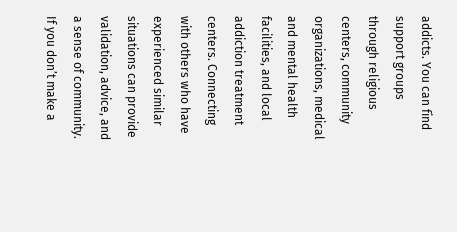addicts. You can find support groups through religious centers, community organizations, medical and mental health facilities, and local addiction treatment centers. Connecting with others who have experienced similar situations can provide validation, advice, and a sense of community. If you don’t make a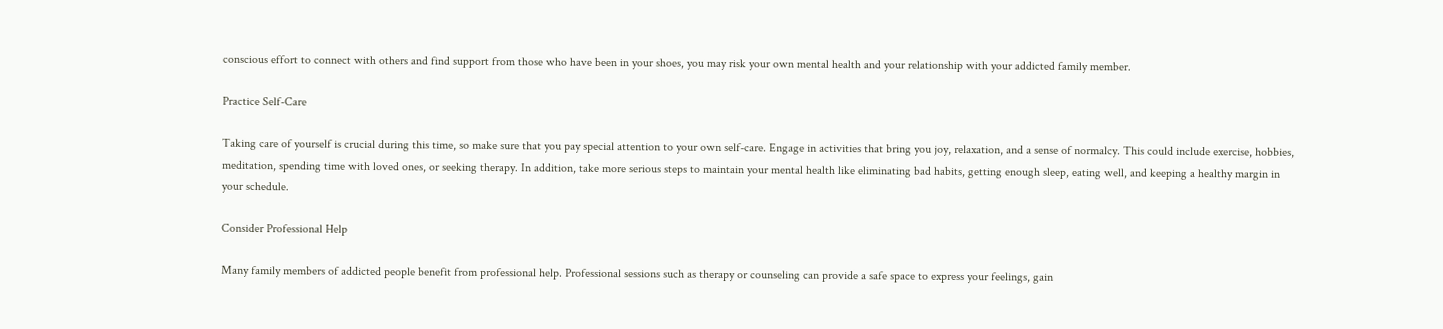conscious effort to connect with others and find support from those who have been in your shoes, you may risk your own mental health and your relationship with your addicted family member.

Practice Self-Care

Taking care of yourself is crucial during this time, so make sure that you pay special attention to your own self-care. Engage in activities that bring you joy, relaxation, and a sense of normalcy. This could include exercise, hobbies, meditation, spending time with loved ones, or seeking therapy. In addition, take more serious steps to maintain your mental health like eliminating bad habits, getting enough sleep, eating well, and keeping a healthy margin in your schedule.

Consider Professional Help

Many family members of addicted people benefit from professional help. Professional sessions such as therapy or counseling can provide a safe space to express your feelings, gain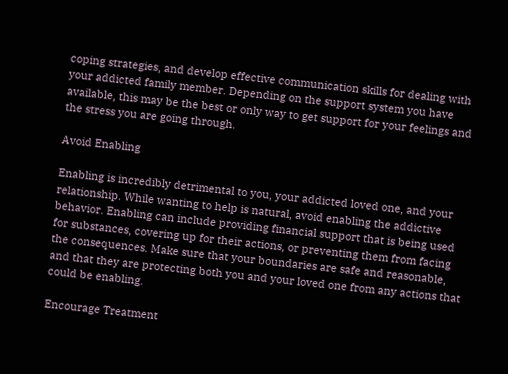coping strategies, and develop effective communication skills for dealing with your addicted family member. Depending on the support system you have available, this may be the best or only way to get support for your feelings and the stress you are going through.

Avoid Enabling

Enabling is incredibly detrimental to you, your addicted loved one, and your relationship. While wanting to help is natural, avoid enabling the addictive behavior. Enabling can include providing financial support that is being used for substances, covering up for their actions, or preventing them from facing the consequences. Make sure that your boundaries are safe and reasonable, and that they are protecting both you and your loved one from any actions that could be enabling.

Encourage Treatment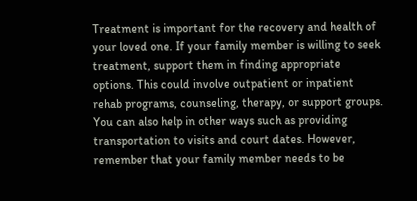Treatment is important for the recovery and health of your loved one. If your family member is willing to seek treatment, support them in finding appropriate options. This could involve outpatient or inpatient rehab programs, counseling, therapy, or support groups. You can also help in other ways such as providing transportation to visits and court dates. However, remember that your family member needs to be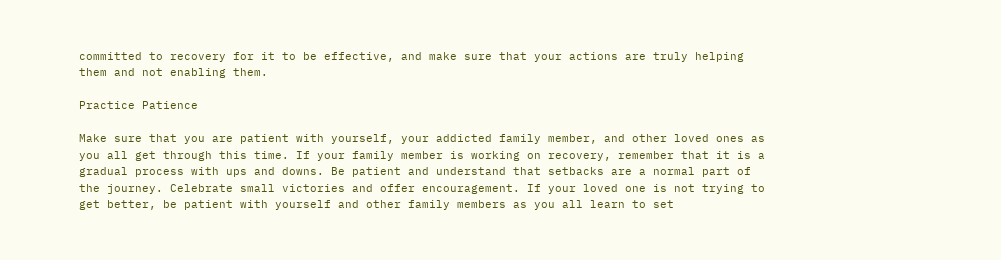committed to recovery for it to be effective, and make sure that your actions are truly helping them and not enabling them.

Practice Patience

Make sure that you are patient with yourself, your addicted family member, and other loved ones as you all get through this time. If your family member is working on recovery, remember that it is a gradual process with ups and downs. Be patient and understand that setbacks are a normal part of the journey. Celebrate small victories and offer encouragement. If your loved one is not trying to get better, be patient with yourself and other family members as you all learn to set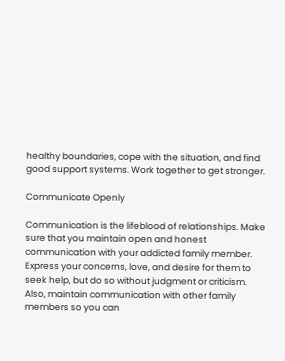healthy boundaries, cope with the situation, and find good support systems. Work together to get stronger.

Communicate Openly

Communication is the lifeblood of relationships. Make sure that you maintain open and honest communication with your addicted family member. Express your concerns, love, and desire for them to seek help, but do so without judgment or criticism. Also, maintain communication with other family members so you can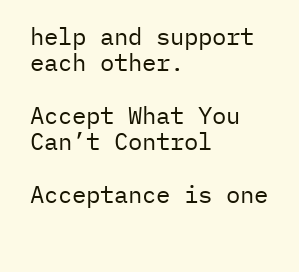help and support each other.

Accept What You Can’t Control

Acceptance is one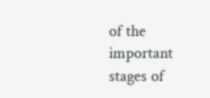of the important stages of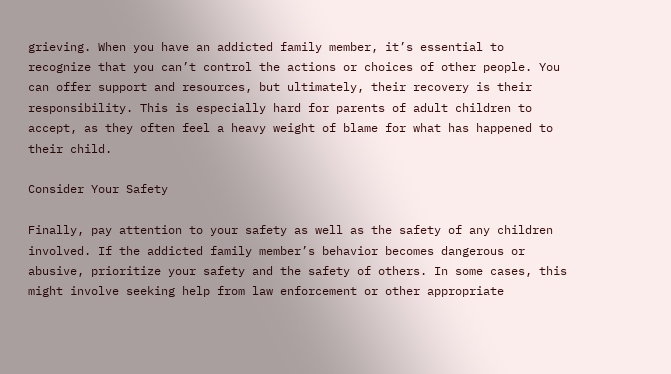grieving. When you have an addicted family member, it’s essential to recognize that you can’t control the actions or choices of other people. You can offer support and resources, but ultimately, their recovery is their responsibility. This is especially hard for parents of adult children to accept, as they often feel a heavy weight of blame for what has happened to their child.

Consider Your Safety

Finally, pay attention to your safety as well as the safety of any children involved. If the addicted family member’s behavior becomes dangerous or abusive, prioritize your safety and the safety of others. In some cases, this might involve seeking help from law enforcement or other appropriate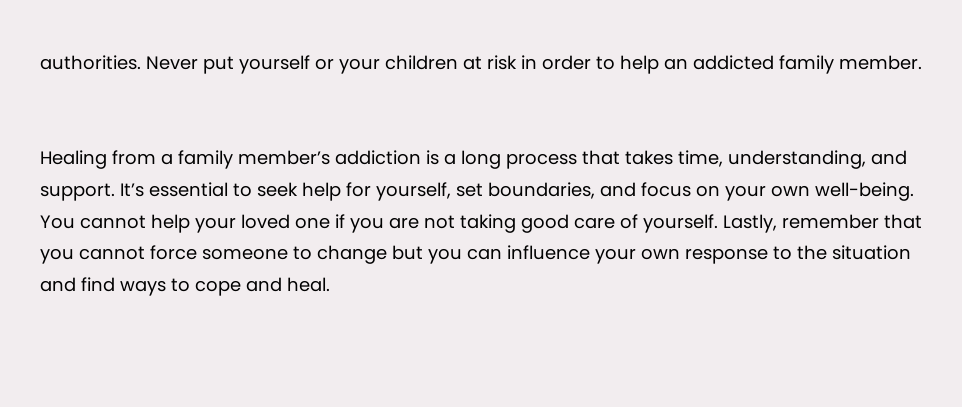authorities. Never put yourself or your children at risk in order to help an addicted family member.


Healing from a family member’s addiction is a long process that takes time, understanding, and support. It’s essential to seek help for yourself, set boundaries, and focus on your own well-being. You cannot help your loved one if you are not taking good care of yourself. Lastly, remember that you cannot force someone to change but you can influence your own response to the situation and find ways to cope and heal.